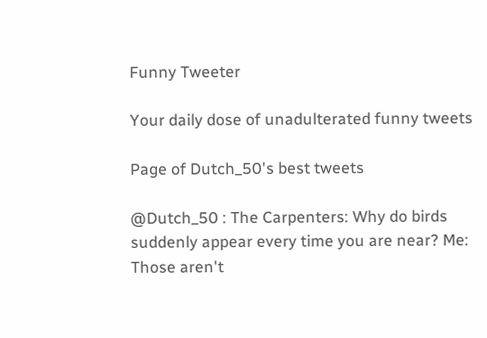Funny Tweeter

Your daily dose of unadulterated funny tweets

Page of Dutch_50's best tweets

@Dutch_50 : The Carpenters: Why do birds suddenly appear every time you are near? Me: Those aren't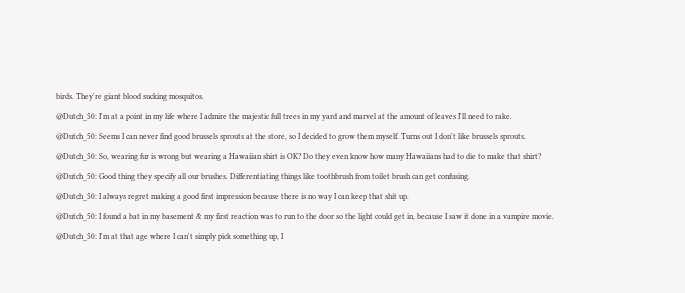birds. They're giant blood sucking mosquitos.

@Dutch_50: I'm at a point in my life where I admire the majestic full trees in my yard and marvel at the amount of leaves I'll need to rake.

@Dutch_50: Seems I can never find good brussels sprouts at the store, so I decided to grow them myself. Turns out I don't like brussels sprouts.

@Dutch_50: So, wearing fur is wrong but wearing a Hawaiian shirt is OK? Do they even know how many Hawaiians had to die to make that shirt?

@Dutch_50: Good thing they specify all our brushes. Differentiating things like toothbrush from toilet brush can get confusing.

@Dutch_50: I always regret making a good first impression because there is no way I can keep that shit up.

@Dutch_50: I found a bat in my basement & my first reaction was to run to the door so the light could get in, because I saw it done in a vampire movie.

@Dutch_50: I'm at that age where I can't simply pick something up, I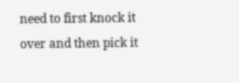need to first knock it over and then pick it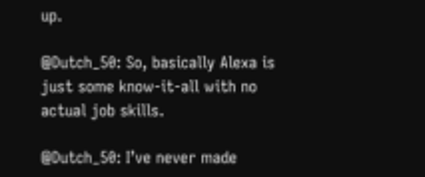up.

@Dutch_50: So, basically Alexa is just some know-it-all with no actual job skills.

@Dutch_50: I’ve never made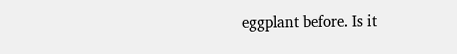eggplant before. Is it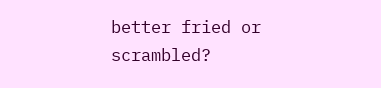better fried or scrambled?